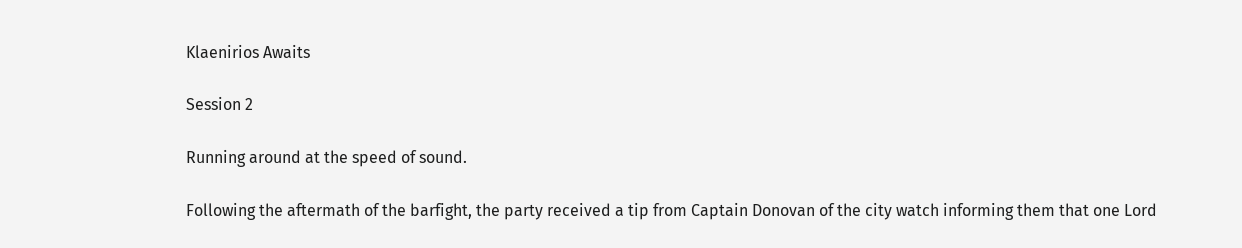Klaenirios Awaits

Session 2

Running around at the speed of sound.

Following the aftermath of the barfight, the party received a tip from Captain Donovan of the city watch informing them that one Lord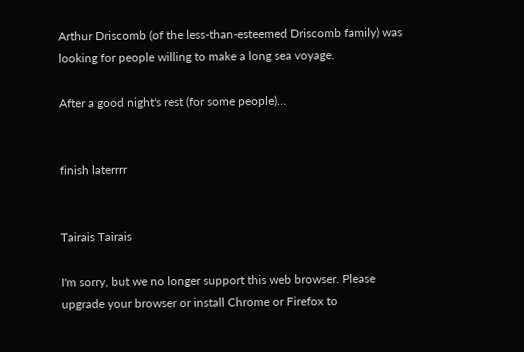Arthur Driscomb (of the less-than-esteemed Driscomb family) was looking for people willing to make a long sea voyage.

After a good night's rest (for some people)…


finish laterrrr


Tairais Tairais

I'm sorry, but we no longer support this web browser. Please upgrade your browser or install Chrome or Firefox to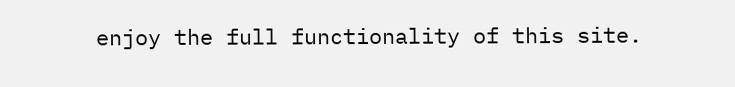enjoy the full functionality of this site.